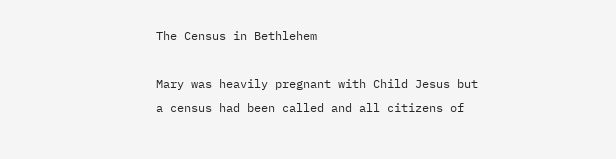The Census in Bethlehem

Mary was heavily pregnant with Child Jesus but a census had been called and all citizens of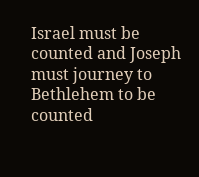Israel must be counted and Joseph must journey to Bethlehem to be counted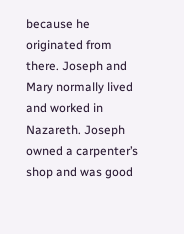because he originated from there. Joseph and Mary normally lived and worked in Nazareth. Joseph owned a carpenter’s shop and was good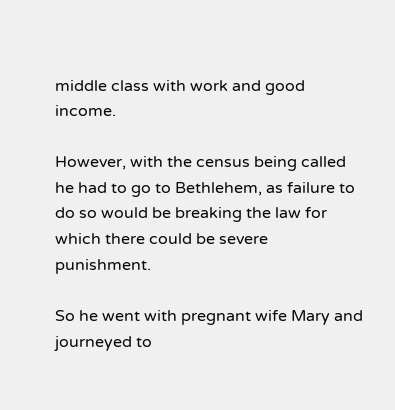middle class with work and good income.

However, with the census being called he had to go to Bethlehem, as failure to do so would be breaking the law for which there could be severe punishment.

So he went with pregnant wife Mary and journeyed to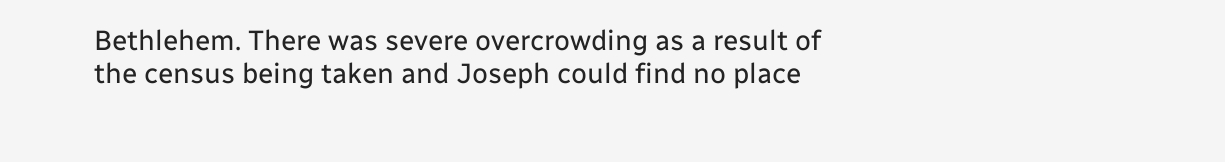Bethlehem. There was severe overcrowding as a result of the census being taken and Joseph could find no place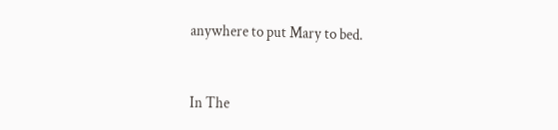anywhere to put Mary to bed.


In The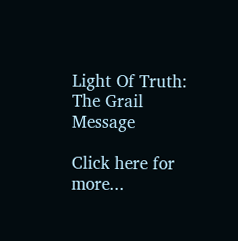Light Of Truth: The Grail Message

Click here for more...